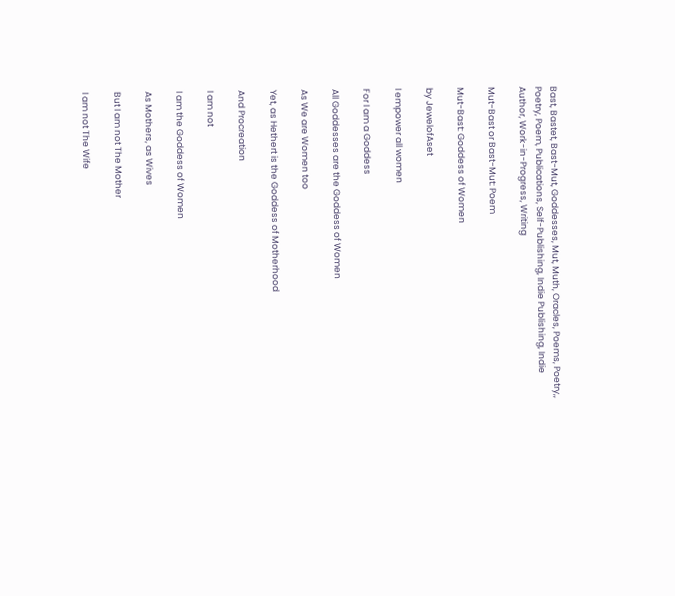Bast, Bastet, Bast-Mut, Goddesses, Mut, Muth, Oracles, Poems, Poetry,, Poetry, Poem, Publications, Self-Publishing, Indie Publishing, Indie Author, Work-in-Progress, Writing

Mut-Bast or Bast-Mut: Poem

Mut-Bast: Goddess of Women

by JewelofAset

I empower all women

For I am a Goddess

All Goddesses are the Goddess of Women

As We are Women too

Yet, as Hethert is the Goddess of Motherhood

And Procreation

I am not

I am the Goddess of Women

As Mothers, as Wives

But I am not The Mother

I am not The Wife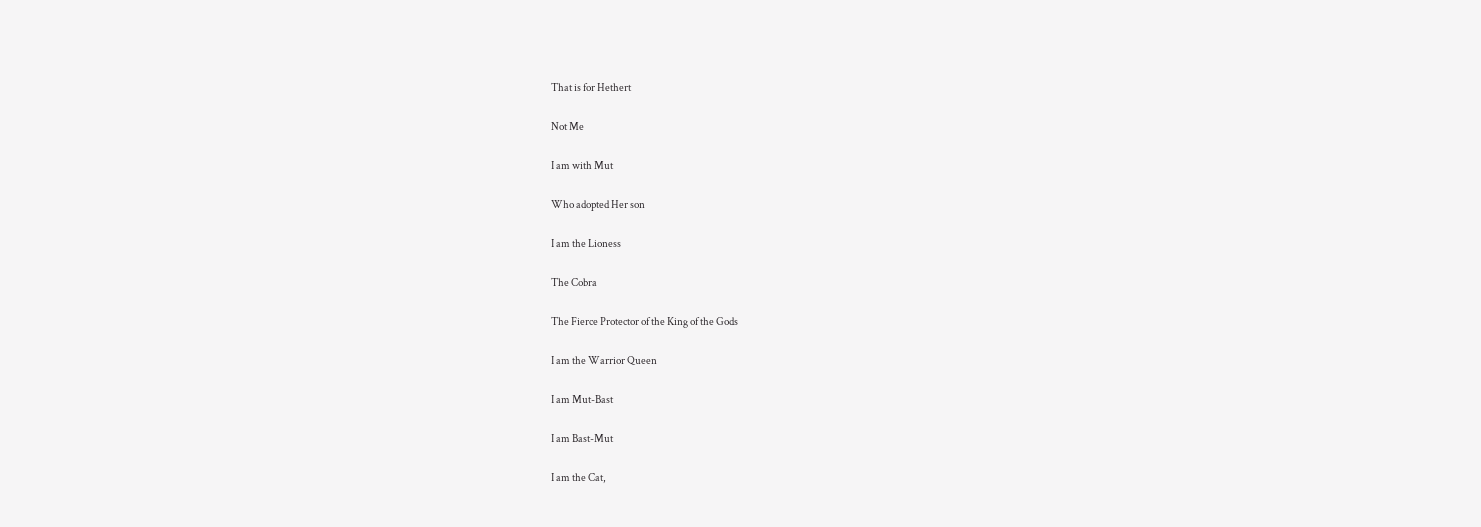That is for Hethert

Not Me

I am with Mut

Who adopted Her son

I am the Lioness

The Cobra

The Fierce Protector of the King of the Gods

I am the Warrior Queen

I am Mut-Bast

I am Bast-Mut

I am the Cat,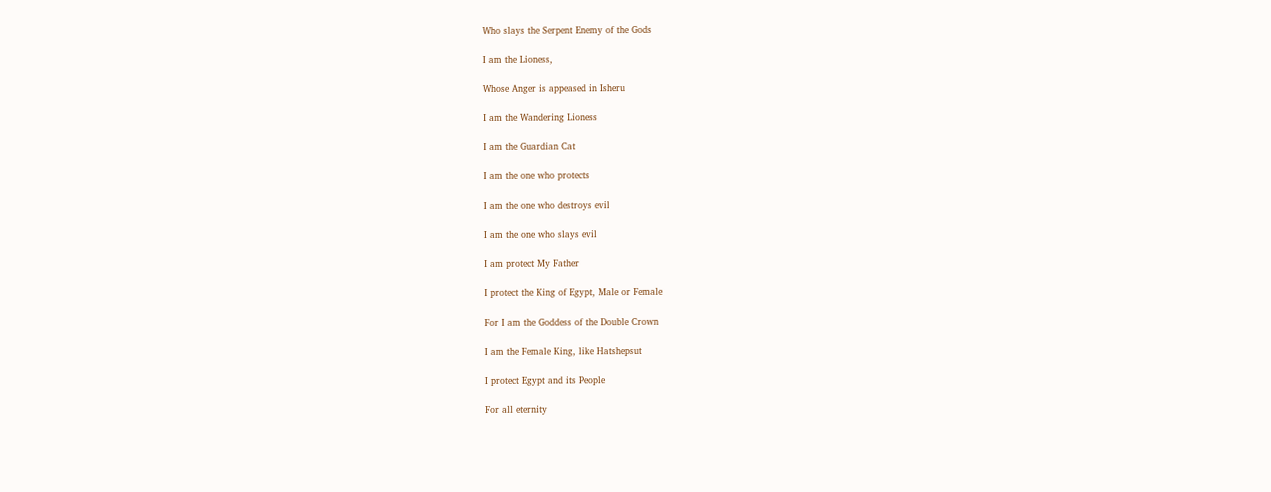Who slays the Serpent Enemy of the Gods

I am the Lioness,

Whose Anger is appeased in Isheru

I am the Wandering Lioness

I am the Guardian Cat

I am the one who protects

I am the one who destroys evil

I am the one who slays evil

I am protect My Father

I protect the King of Egypt, Male or Female

For I am the Goddess of the Double Crown

I am the Female King, like Hatshepsut

I protect Egypt and its People

For all eternity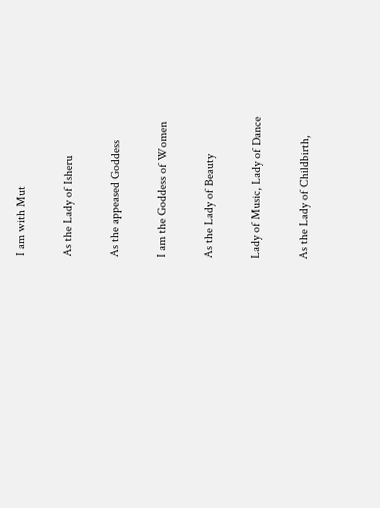I am with Mut

As the Lady of Isheru

As the appeased Goddess

I am the Goddess of Women

As the Lady of Beauty

Lady of Music, Lady of Dance

As the Lady of Childbirth,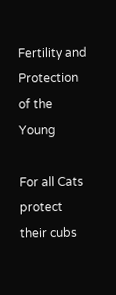Fertility and Protection of the Young

For all Cats protect their cubs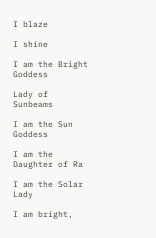I blaze

I shine

I am the Bright Goddess

Lady of Sunbeams

I am the Sun Goddess

I am the Daughter of Ra

I am the Solar Lady

I am bright,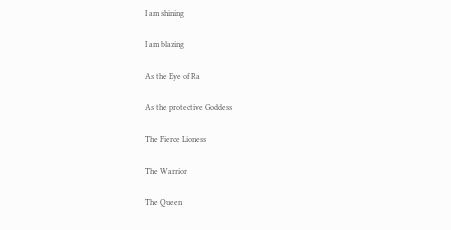I am shining

I am blazing

As the Eye of Ra

As the protective Goddess

The Fierce Lioness

The Warrior

The Queen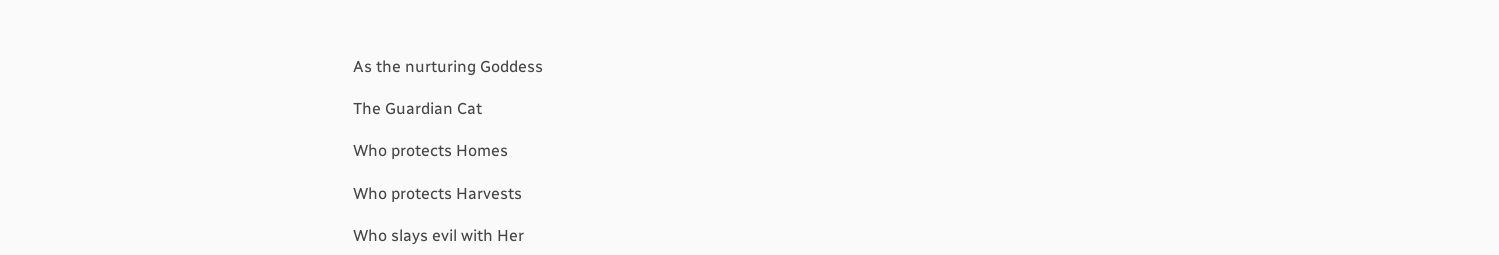As the nurturing Goddess

The Guardian Cat

Who protects Homes

Who protects Harvests

Who slays evil with Her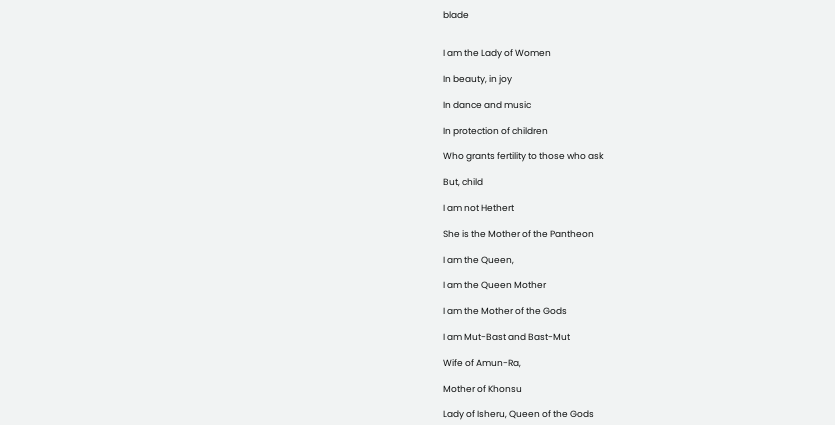blade


I am the Lady of Women

In beauty, in joy

In dance and music

In protection of children

Who grants fertility to those who ask

But, child

I am not Hethert

She is the Mother of the Pantheon

I am the Queen,

I am the Queen Mother

I am the Mother of the Gods

I am Mut-Bast and Bast-Mut

Wife of Amun-Ra,

Mother of Khonsu

Lady of Isheru, Queen of the Gods